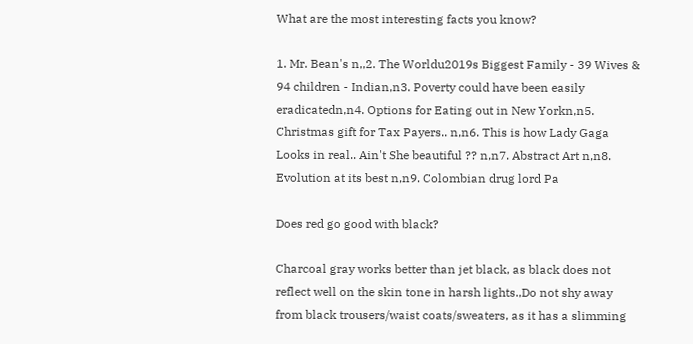What are the most interesting facts you know?

1. Mr. Bean's n,,2. The Worldu2019s Biggest Family - 39 Wives & 94 children - Indian,n3. Poverty could have been easily eradicatedn,n4. Options for Eating out in New Yorkn,n5. Christmas gift for Tax Payers.. n,n6. This is how Lady Gaga Looks in real.. Ain't She beautiful ?? n,n7. Abstract Art n,n8. Evolution at its best n,n9. Colombian drug lord Pa

Does red go good with black?

Charcoal gray works better than jet black, as black does not reflect well on the skin tone in harsh lights.,Do not shy away from black trousers/waist coats/sweaters, as it has a slimming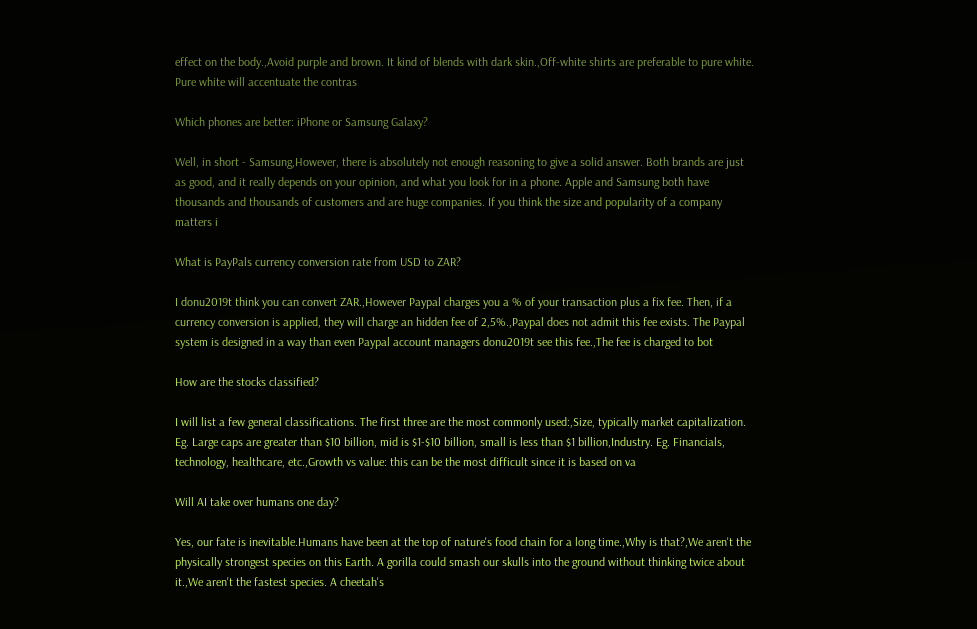effect on the body.,Avoid purple and brown. It kind of blends with dark skin.,Off-white shirts are preferable to pure white. Pure white will accentuate the contras

Which phones are better: iPhone or Samsung Galaxy?

Well, in short - Samsung,However, there is absolutely not enough reasoning to give a solid answer. Both brands are just as good, and it really depends on your opinion, and what you look for in a phone. Apple and Samsung both have thousands and thousands of customers and are huge companies. If you think the size and popularity of a company matters i

What is PayPals currency conversion rate from USD to ZAR?

I donu2019t think you can convert ZAR.,However Paypal charges you a % of your transaction plus a fix fee. Then, if a currency conversion is applied, they will charge an hidden fee of 2,5%.,Paypal does not admit this fee exists. The Paypal system is designed in a way than even Paypal account managers donu2019t see this fee.,The fee is charged to bot

How are the stocks classified?

I will list a few general classifications. The first three are the most commonly used:,Size, typically market capitalization. Eg. Large caps are greater than $10 billion, mid is $1-$10 billion, small is less than $1 billion,Industry. Eg. Financials, technology, healthcare, etc.,Growth vs value: this can be the most difficult since it is based on va

Will AI take over humans one day?

Yes, our fate is inevitable.Humans have been at the top of nature's food chain for a long time.,Why is that?,We aren't the physically strongest species on this Earth. A gorilla could smash our skulls into the ground without thinking twice about it.,We aren't the fastest species. A cheetah's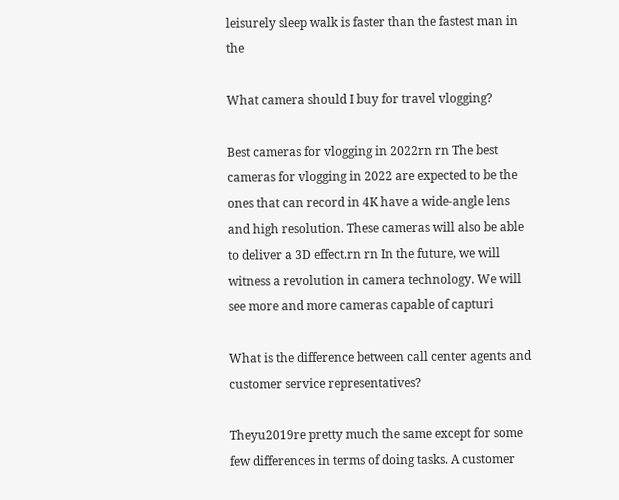leisurely sleep walk is faster than the fastest man in the

What camera should I buy for travel vlogging?

Best cameras for vlogging in 2022rn rn The best cameras for vlogging in 2022 are expected to be the ones that can record in 4K have a wide-angle lens and high resolution. These cameras will also be able to deliver a 3D effect.rn rn In the future, we will witness a revolution in camera technology. We will see more and more cameras capable of capturi

What is the difference between call center agents and customer service representatives?

Theyu2019re pretty much the same except for some few differences in terms of doing tasks. A customer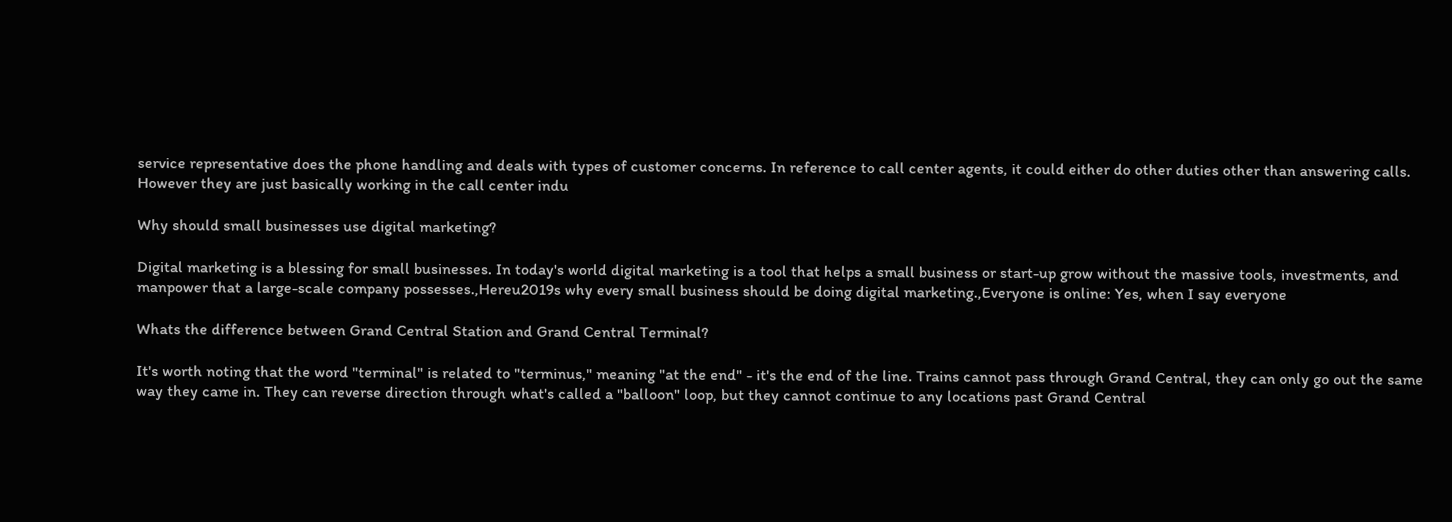service representative does the phone handling and deals with types of customer concerns. In reference to call center agents, it could either do other duties other than answering calls. However they are just basically working in the call center indu

Why should small businesses use digital marketing?

Digital marketing is a blessing for small businesses. In today's world digital marketing is a tool that helps a small business or start-up grow without the massive tools, investments, and manpower that a large-scale company possesses.,Hereu2019s why every small business should be doing digital marketing.,Everyone is online: Yes, when I say everyone

Whats the difference between Grand Central Station and Grand Central Terminal?

It's worth noting that the word "terminal" is related to "terminus," meaning "at the end" - it's the end of the line. Trains cannot pass through Grand Central, they can only go out the same way they came in. They can reverse direction through what's called a "balloon" loop, but they cannot continue to any locations past Grand Central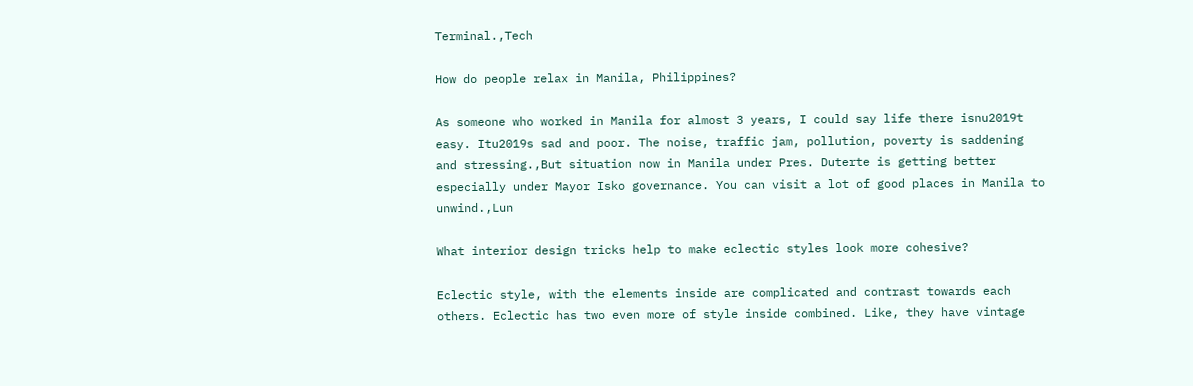Terminal.,Tech

How do people relax in Manila, Philippines?

As someone who worked in Manila for almost 3 years, I could say life there isnu2019t easy. Itu2019s sad and poor. The noise, traffic jam, pollution, poverty is saddening and stressing.,But situation now in Manila under Pres. Duterte is getting better especially under Mayor Isko governance. You can visit a lot of good places in Manila to unwind.,Lun

What interior design tricks help to make eclectic styles look more cohesive?

Eclectic style, with the elements inside are complicated and contrast towards each others. Eclectic has two even more of style inside combined. Like, they have vintage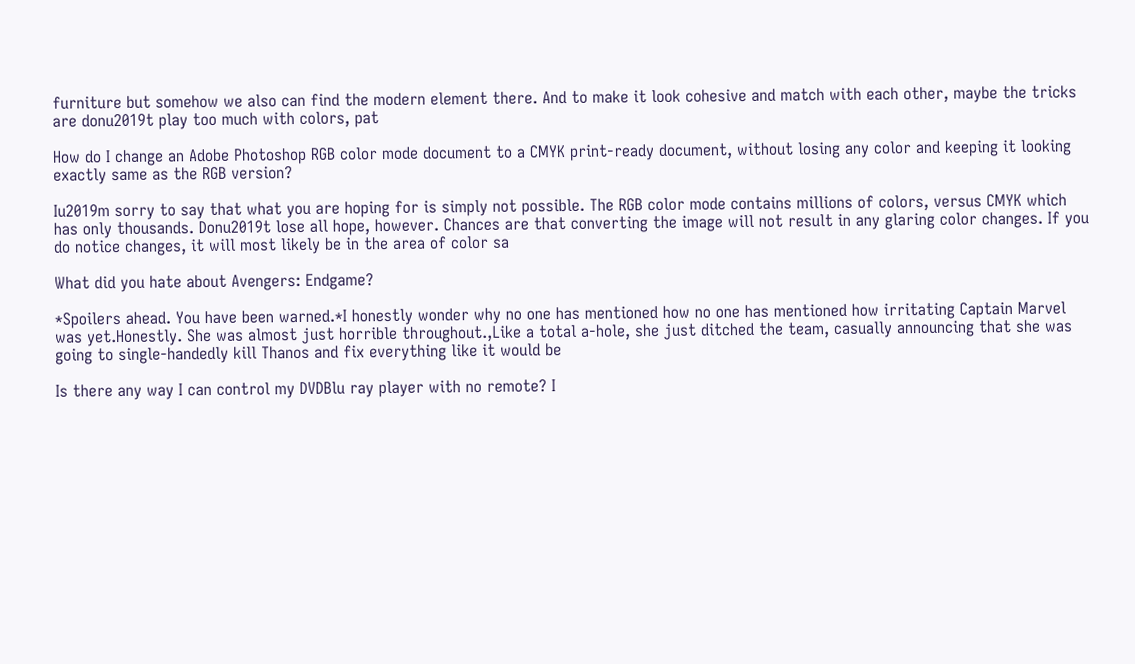furniture but somehow we also can find the modern element there. And to make it look cohesive and match with each other, maybe the tricks are donu2019t play too much with colors, pat

How do I change an Adobe Photoshop RGB color mode document to a CMYK print-ready document, without losing any color and keeping it looking exactly same as the RGB version?

Iu2019m sorry to say that what you are hoping for is simply not possible. The RGB color mode contains millions of colors, versus CMYK which has only thousands. Donu2019t lose all hope, however. Chances are that converting the image will not result in any glaring color changes. If you do notice changes, it will most likely be in the area of color sa

What did you hate about Avengers: Endgame?

*Spoilers ahead. You have been warned.*I honestly wonder why no one has mentioned how no one has mentioned how irritating Captain Marvel was yet.Honestly. She was almost just horrible throughout.,Like a total a-hole, she just ditched the team, casually announcing that she was going to single-handedly kill Thanos and fix everything like it would be

Is there any way I can control my DVDBlu ray player with no remote? I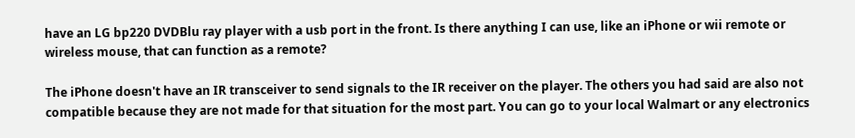have an LG bp220 DVDBlu ray player with a usb port in the front. Is there anything I can use, like an iPhone or wii remote or wireless mouse, that can function as a remote?

The iPhone doesn't have an IR transceiver to send signals to the IR receiver on the player. The others you had said are also not compatible because they are not made for that situation for the most part. You can go to your local Walmart or any electronics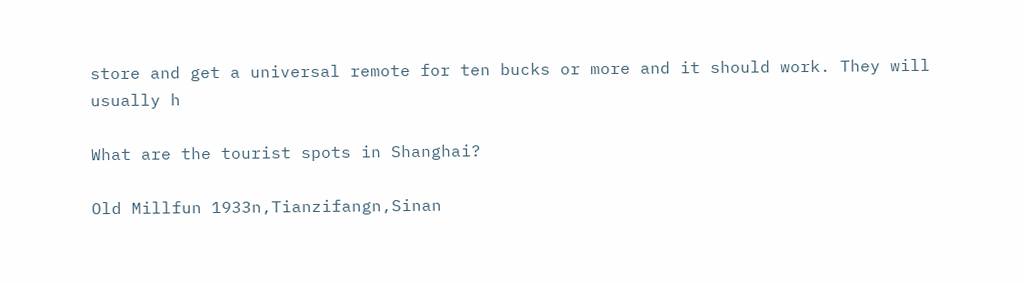store and get a universal remote for ten bucks or more and it should work. They will usually h

What are the tourist spots in Shanghai?

Old Millfun 1933n,Tianzifangn,Sinan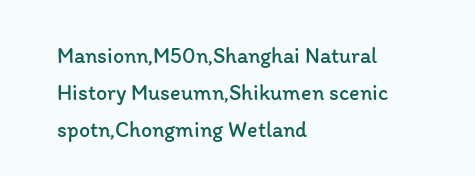Mansionn,M50n,Shanghai Natural History Museumn,Shikumen scenic spotn,Chongming Wetland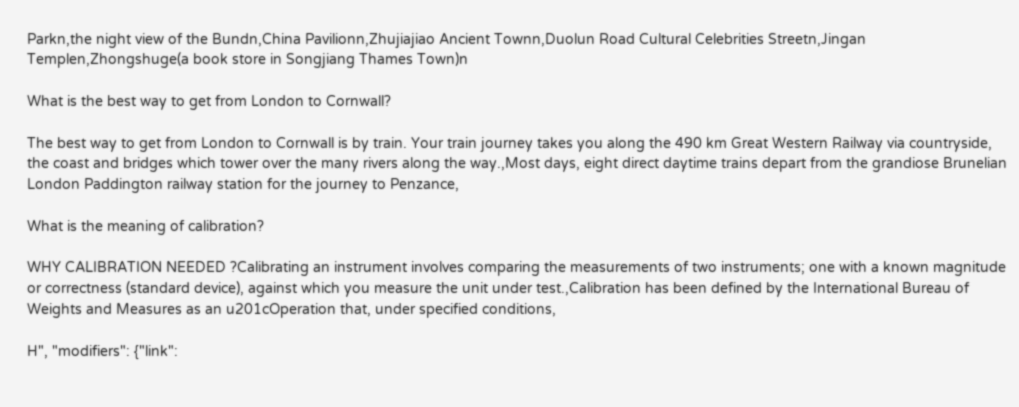Parkn,the night view of the Bundn,China Pavilionn,Zhujiajiao Ancient Townn,Duolun Road Cultural Celebrities Streetn,Jingan Templen,Zhongshuge(a book store in Songjiang Thames Town)n

What is the best way to get from London to Cornwall?

The best way to get from London to Cornwall is by train. Your train journey takes you along the 490 km Great Western Railway via countryside, the coast and bridges which tower over the many rivers along the way.,Most days, eight direct daytime trains depart from the grandiose Brunelian London Paddington railway station for the journey to Penzance,

What is the meaning of calibration?

WHY CALIBRATION NEEDED ?Calibrating an instrument involves comparing the measurements of two instruments; one with a known magnitude or correctness (standard device), against which you measure the unit under test.,Calibration has been defined by the International Bureau of Weights and Measures as an u201cOperation that, under specified conditions,

H", "modifiers": {"link":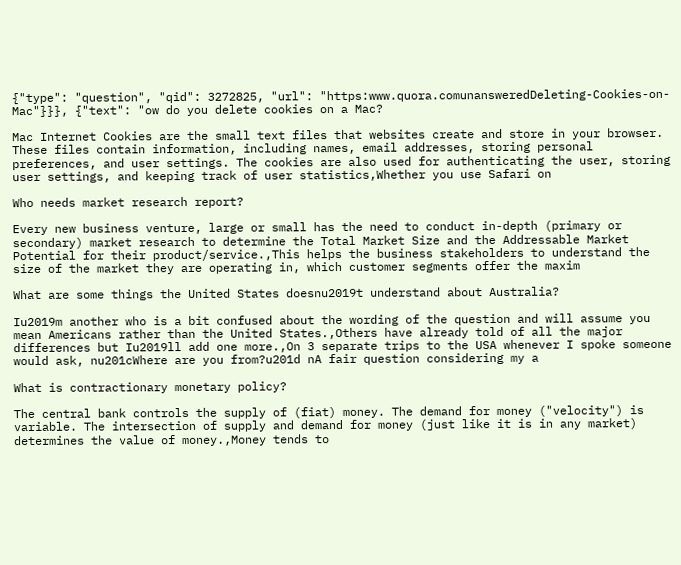{"type": "question", "qid": 3272825, "url": "https:www.quora.comunansweredDeleting-Cookies-on-Mac"}}}, {"text": "ow do you delete cookies on a Mac?

Mac Internet Cookies are the small text files that websites create and store in your browser. These files contain information, including names, email addresses, storing personal preferences, and user settings. The cookies are also used for authenticating the user, storing user settings, and keeping track of user statistics,Whether you use Safari on

Who needs market research report?

Every new business venture, large or small has the need to conduct in-depth (primary or secondary) market research to determine the Total Market Size and the Addressable Market Potential for their product/service.,This helps the business stakeholders to understand the size of the market they are operating in, which customer segments offer the maxim

What are some things the United States doesnu2019t understand about Australia?

Iu2019m another who is a bit confused about the wording of the question and will assume you mean Americans rather than the United States.,Others have already told of all the major differences but Iu2019ll add one more.,On 3 separate trips to the USA whenever I spoke someone would ask, nu201cWhere are you from?u201d nA fair question considering my a

What is contractionary monetary policy?

The central bank controls the supply of (fiat) money. The demand for money ("velocity") is variable. The intersection of supply and demand for money (just like it is in any market) determines the value of money.,Money tends to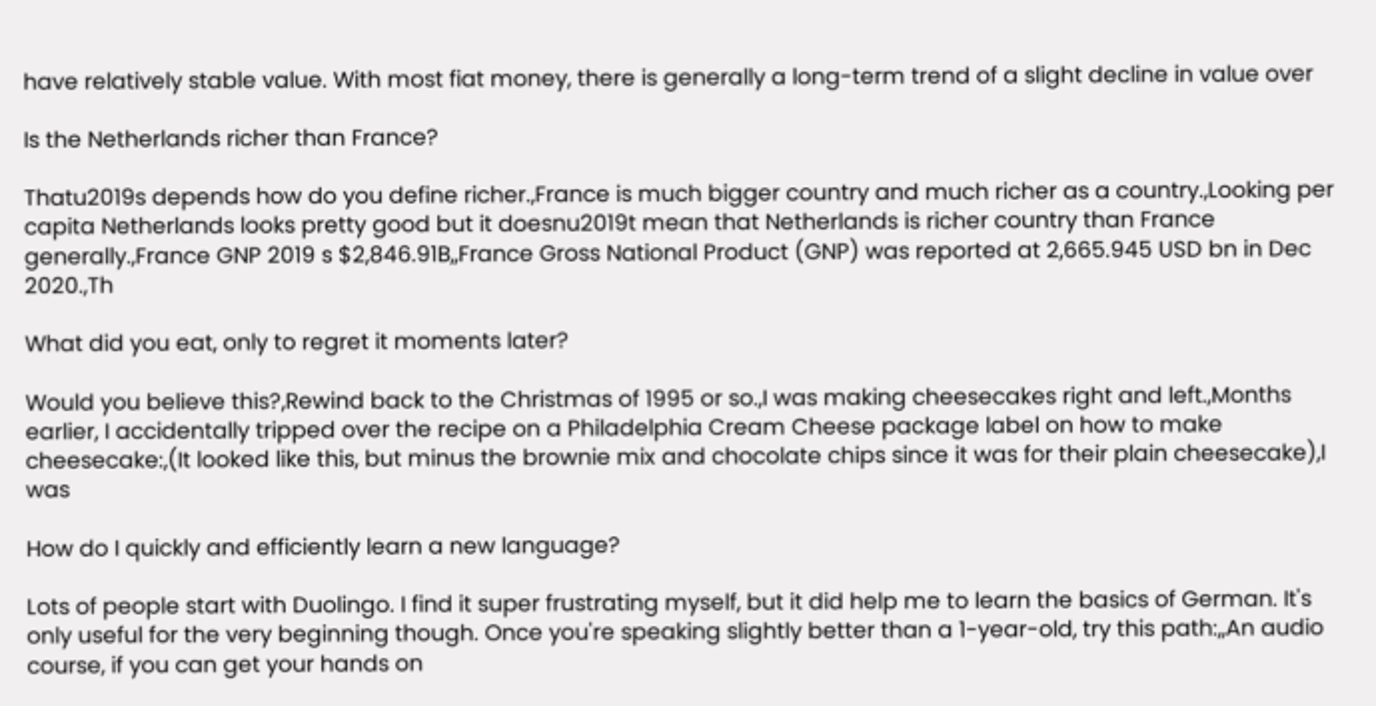have relatively stable value. With most fiat money, there is generally a long-term trend of a slight decline in value over

Is the Netherlands richer than France?

Thatu2019s depends how do you define richer.,France is much bigger country and much richer as a country.,Looking per capita Netherlands looks pretty good but it doesnu2019t mean that Netherlands is richer country than France generally.,France GNP 2019 s $2,846.91B,,France Gross National Product (GNP) was reported at 2,665.945 USD bn in Dec 2020.,Th

What did you eat, only to regret it moments later?

Would you believe this?,Rewind back to the Christmas of 1995 or so.,I was making cheesecakes right and left.,Months earlier, I accidentally tripped over the recipe on a Philadelphia Cream Cheese package label on how to make cheesecake:,(It looked like this, but minus the brownie mix and chocolate chips since it was for their plain cheesecake),I was

How do I quickly and efficiently learn a new language?

Lots of people start with Duolingo. I find it super frustrating myself, but it did help me to learn the basics of German. It's only useful for the very beginning though. Once you're speaking slightly better than a 1-year-old, try this path:,,An audio course, if you can get your hands on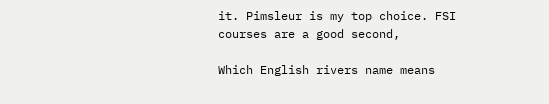it. Pimsleur is my top choice. FSI courses are a good second,

Which English rivers name means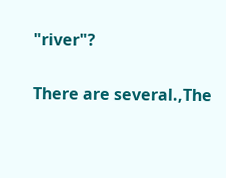"river"?

There are several.,The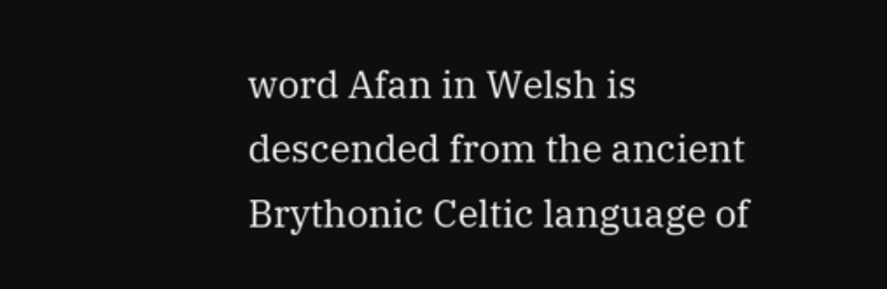word Afan in Welsh is descended from the ancient Brythonic Celtic language of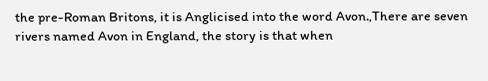the pre-Roman Britons, it is Anglicised into the word Avon.,There are seven rivers named Avon in England, the story is that when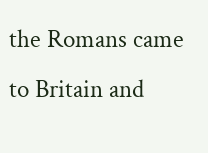the Romans came to Britain and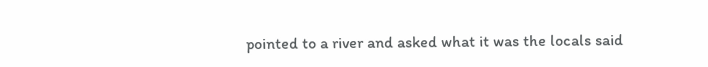pointed to a river and asked what it was the locals said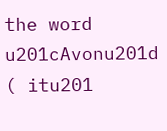the word u201cAvonu201d ( itu201